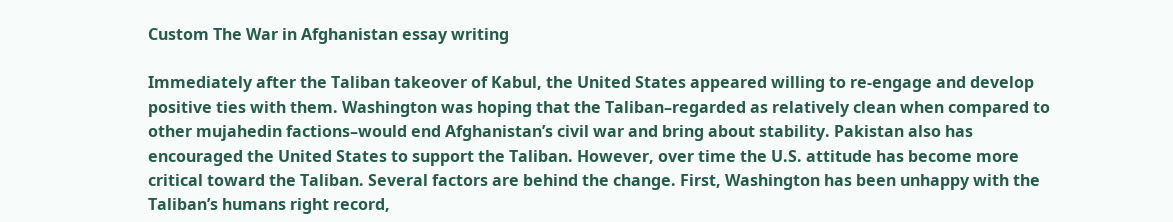Custom The War in Afghanistan essay writing

Immediately after the Taliban takeover of Kabul, the United States appeared willing to re-engage and develop positive ties with them. Washington was hoping that the Taliban–regarded as relatively clean when compared to other mujahedin factions–would end Afghanistan’s civil war and bring about stability. Pakistan also has encouraged the United States to support the Taliban. However, over time the U.S. attitude has become more critical toward the Taliban. Several factors are behind the change. First, Washington has been unhappy with the Taliban’s humans right record,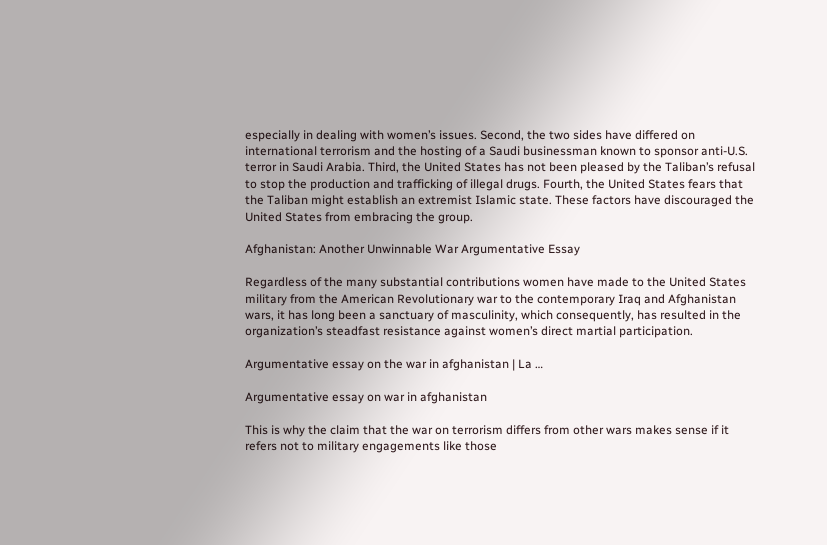especially in dealing with women’s issues. Second, the two sides have differed on international terrorism and the hosting of a Saudi businessman known to sponsor anti-U.S. terror in Saudi Arabia. Third, the United States has not been pleased by the Taliban’s refusal to stop the production and trafficking of illegal drugs. Fourth, the United States fears that the Taliban might establish an extremist Islamic state. These factors have discouraged the United States from embracing the group.

Afghanistan: Another Unwinnable War Argumentative Essay

Regardless of the many substantial contributions women have made to the United States military from the American Revolutionary war to the contemporary Iraq and Afghanistan wars, it has long been a sanctuary of masculinity, which consequently, has resulted in the organization’s steadfast resistance against women’s direct martial participation.

Argumentative essay on the war in afghanistan | La …

Argumentative essay on war in afghanistan

This is why the claim that the war on terrorism differs from other wars makes sense if it refers not to military engagements like those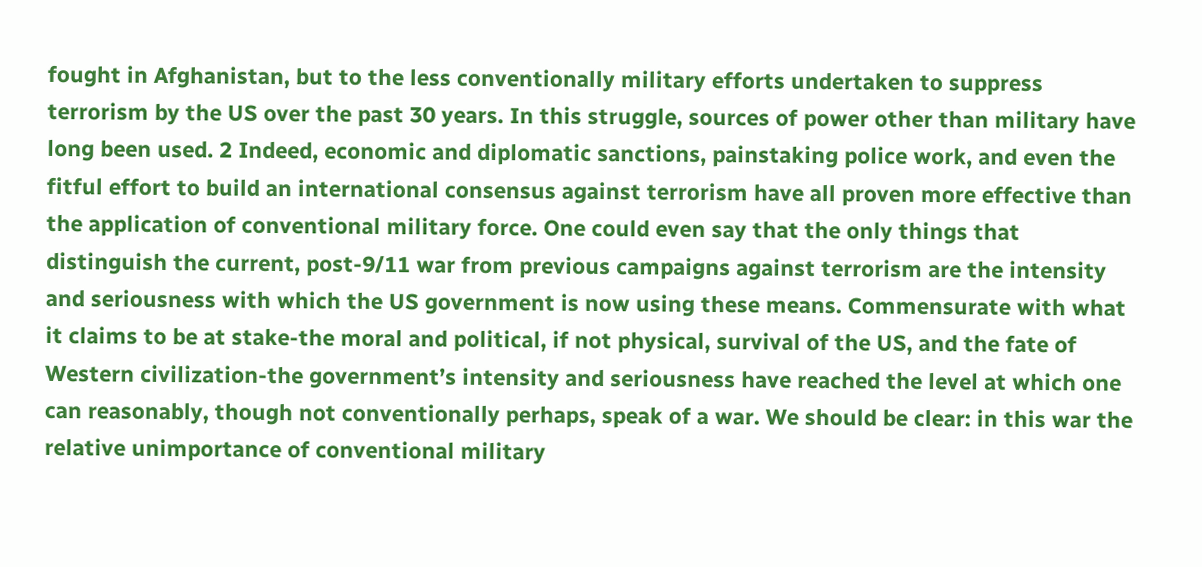fought in Afghanistan, but to the less conventionally military efforts undertaken to suppress terrorism by the US over the past 30 years. In this struggle, sources of power other than military have long been used. 2 Indeed, economic and diplomatic sanctions, painstaking police work, and even the fitful effort to build an international consensus against terrorism have all proven more effective than the application of conventional military force. One could even say that the only things that distinguish the current, post-9/11 war from previous campaigns against terrorism are the intensity and seriousness with which the US government is now using these means. Commensurate with what it claims to be at stake-the moral and political, if not physical, survival of the US, and the fate of Western civilization-the government’s intensity and seriousness have reached the level at which one can reasonably, though not conventionally perhaps, speak of a war. We should be clear: in this war the relative unimportance of conventional military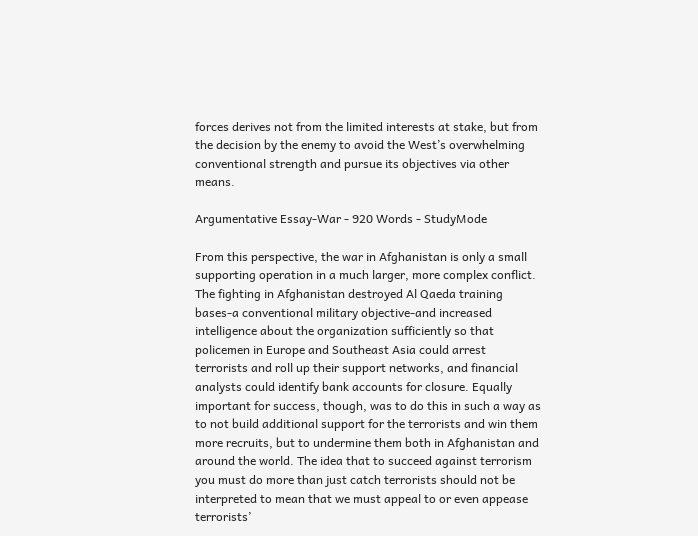forces derives not from the limited interests at stake, but from the decision by the enemy to avoid the West’s overwhelming conventional strength and pursue its objectives via other means.

Argumentative Essay-War - 920 Words - StudyMode

From this perspective, the war in Afghanistan is only a small supporting operation in a much larger, more complex conflict. The fighting in Afghanistan destroyed Al Qaeda training bases-a conventional military objective-and increased intelligence about the organization sufficiently so that policemen in Europe and Southeast Asia could arrest terrorists and roll up their support networks, and financial analysts could identify bank accounts for closure. Equally important for success, though, was to do this in such a way as to not build additional support for the terrorists and win them more recruits, but to undermine them both in Afghanistan and around the world. The idea that to succeed against terrorism you must do more than just catch terrorists should not be interpreted to mean that we must appeal to or even appease terrorists’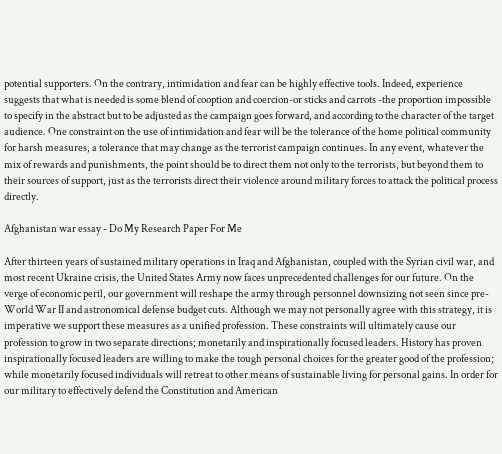potential supporters. On the contrary, intimidation and fear can be highly effective tools. Indeed, experience suggests that what is needed is some blend of cooption and coercion-or sticks and carrots -the proportion impossible to specify in the abstract but to be adjusted as the campaign goes forward, and according to the character of the target audience. One constraint on the use of intimidation and fear will be the tolerance of the home political community for harsh measures, a tolerance that may change as the terrorist campaign continues. In any event, whatever the mix of rewards and punishments, the point should be to direct them not only to the terrorists, but beyond them to their sources of support, just as the terrorists direct their violence around military forces to attack the political process directly.

Afghanistan war essay - Do My Research Paper For Me

After thirteen years of sustained military operations in Iraq and Afghanistan, coupled with the Syrian civil war, and most recent Ukraine crisis, the United States Army now faces unprecedented challenges for our future. On the verge of economic peril, our government will reshape the army through personnel downsizing not seen since pre-World War II and astronomical defense budget cuts. Although we may not personally agree with this strategy, it is imperative we support these measures as a unified profession. These constraints will ultimately cause our profession to grow in two separate directions; monetarily and inspirationally focused leaders. History has proven inspirationally focused leaders are willing to make the tough personal choices for the greater good of the profession; while monetarily focused individuals will retreat to other means of sustainable living for personal gains. In order for our military to effectively defend the Constitution and American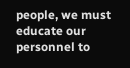people, we must educate our personnel to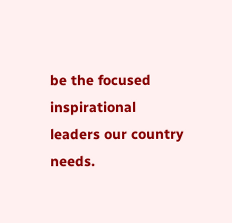be the focused inspirational leaders our country needs.